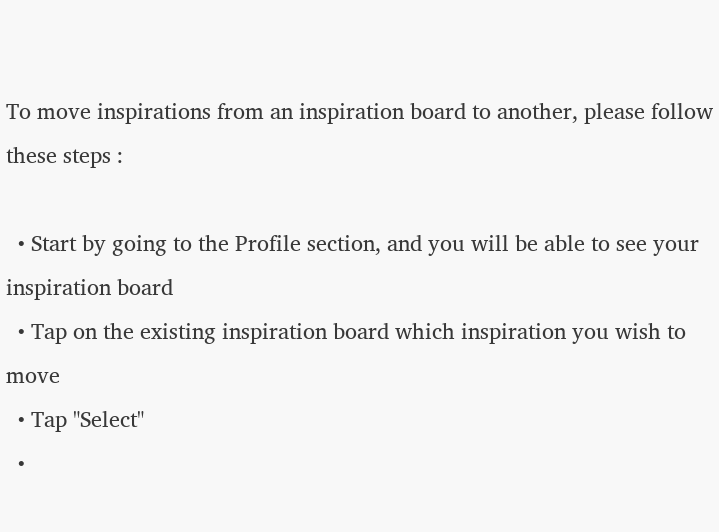To move inspirations from an inspiration board to another, please follow these steps :

  • Start by going to the Profile section, and you will be able to see your inspiration board
  • Tap on the existing inspiration board which inspiration you wish to move
  • Tap "Select"
  •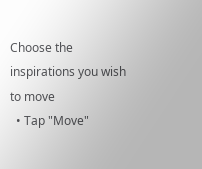Choose the inspirations you wish to move
  • Tap "Move"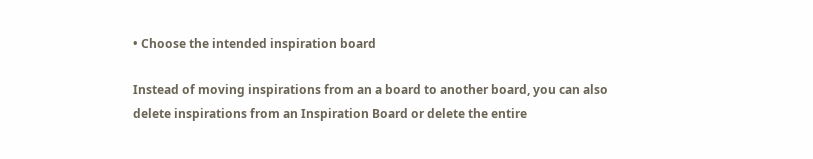• Choose the intended inspiration board

Instead of moving inspirations from an a board to another board, you can also delete inspirations from an Inspiration Board or delete the entire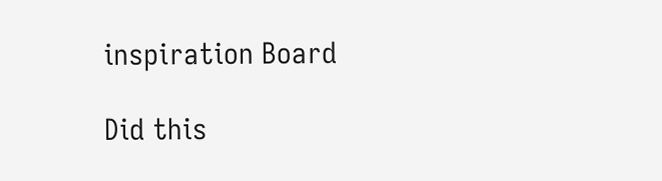inspiration Board

Did this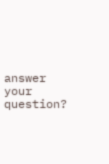answer your question?